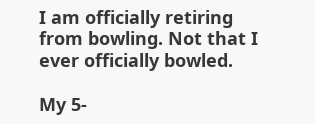I am officially retiring from bowling. Not that I ever officially bowled.

My 5-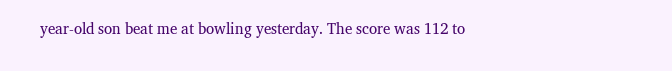year-old son beat me at bowling yesterday. The score was 112 to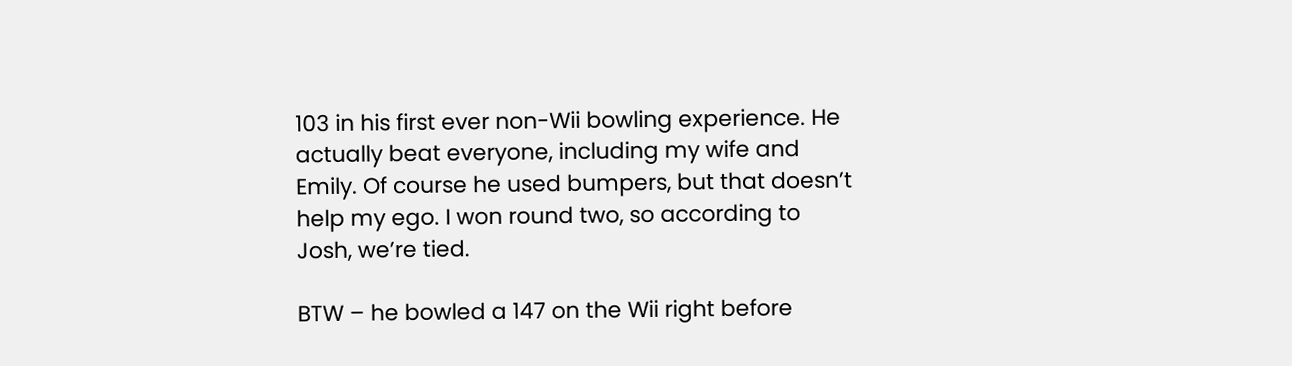103 in his first ever non-Wii bowling experience. He actually beat everyone, including my wife and Emily. Of course he used bumpers, but that doesn’t help my ego. I won round two, so according to Josh, we’re tied.

BTW – he bowled a 147 on the Wii right before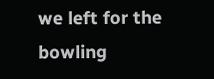we left for the bowling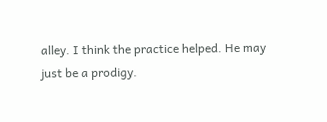alley. I think the practice helped. He may just be a prodigy.